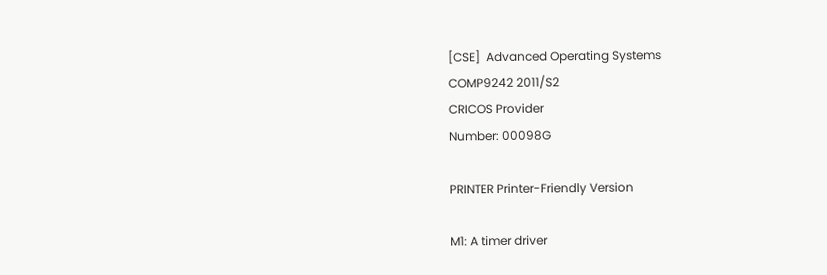[CSE]  Advanced Operating Systems
COMP9242 2011/S2
CRICOS Provider
Number: 00098G

PRINTER Printer-Friendly Version

M1: A timer driver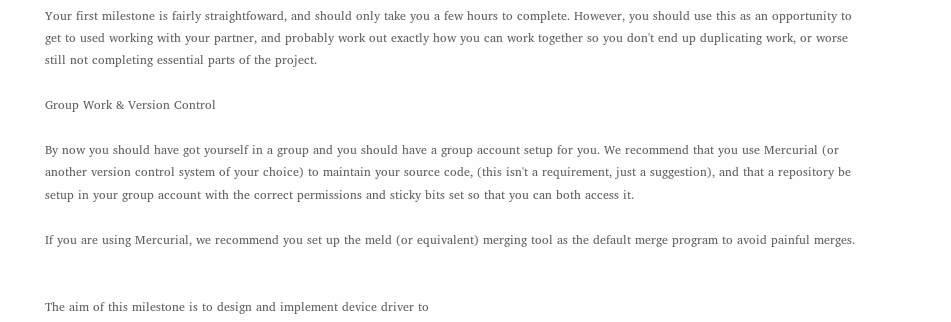Your first milestone is fairly straightfoward, and should only take you a few hours to complete. However, you should use this as an opportunity to get to used working with your partner, and probably work out exactly how you can work together so you don't end up duplicating work, or worse still not completing essential parts of the project.

Group Work & Version Control

By now you should have got yourself in a group and you should have a group account setup for you. We recommend that you use Mercurial (or another version control system of your choice) to maintain your source code, (this isn't a requirement, just a suggestion), and that a repository be setup in your group account with the correct permissions and sticky bits set so that you can both access it.

If you are using Mercurial, we recommend you set up the meld (or equivalent) merging tool as the default merge program to avoid painful merges.


The aim of this milestone is to design and implement device driver to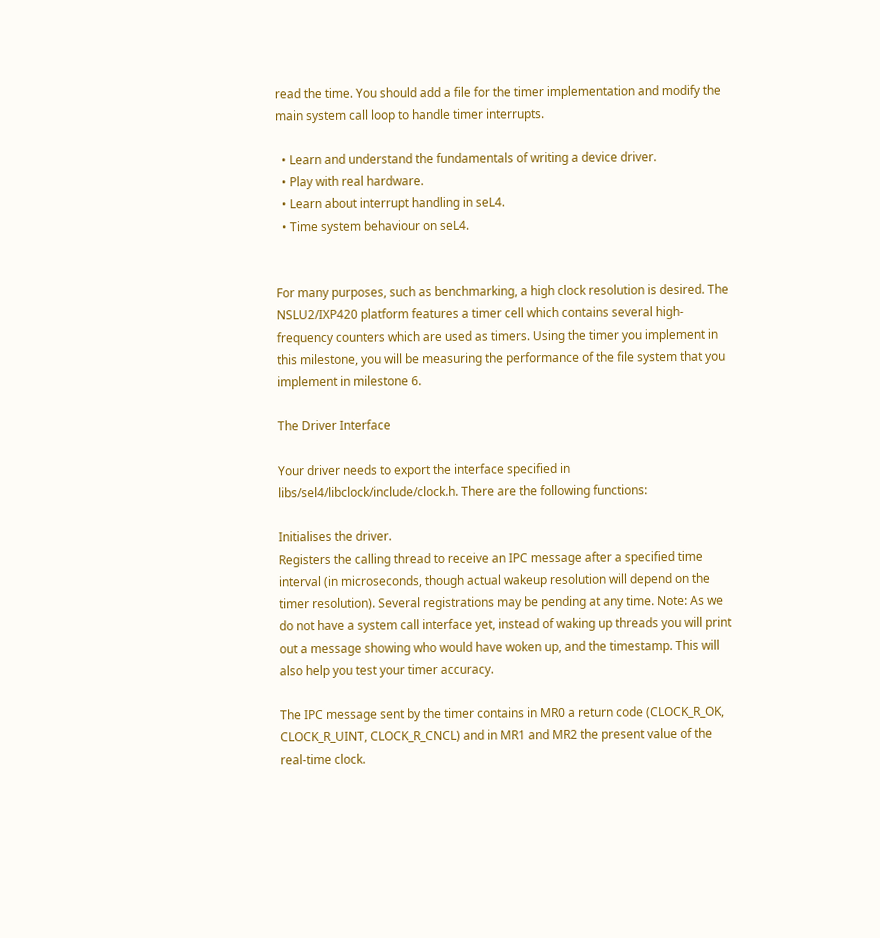read the time. You should add a file for the timer implementation and modify the main system call loop to handle timer interrupts.

  • Learn and understand the fundamentals of writing a device driver.
  • Play with real hardware.
  • Learn about interrupt handling in seL4.
  • Time system behaviour on seL4.


For many purposes, such as benchmarking, a high clock resolution is desired. The NSLU2/IXP420 platform features a timer cell which contains several high-frequency counters which are used as timers. Using the timer you implement in this milestone, you will be measuring the performance of the file system that you implement in milestone 6.

The Driver Interface

Your driver needs to export the interface specified in libs/sel4/libclock/include/clock.h. There are the following functions:

Initialises the driver.
Registers the calling thread to receive an IPC message after a specified time interval (in microseconds, though actual wakeup resolution will depend on the timer resolution). Several registrations may be pending at any time. Note: As we do not have a system call interface yet, instead of waking up threads you will print out a message showing who would have woken up, and the timestamp. This will also help you test your timer accuracy.

The IPC message sent by the timer contains in MR0 a return code (CLOCK_R_OK, CLOCK_R_UINT, CLOCK_R_CNCL) and in MR1 and MR2 the present value of the real-time clock.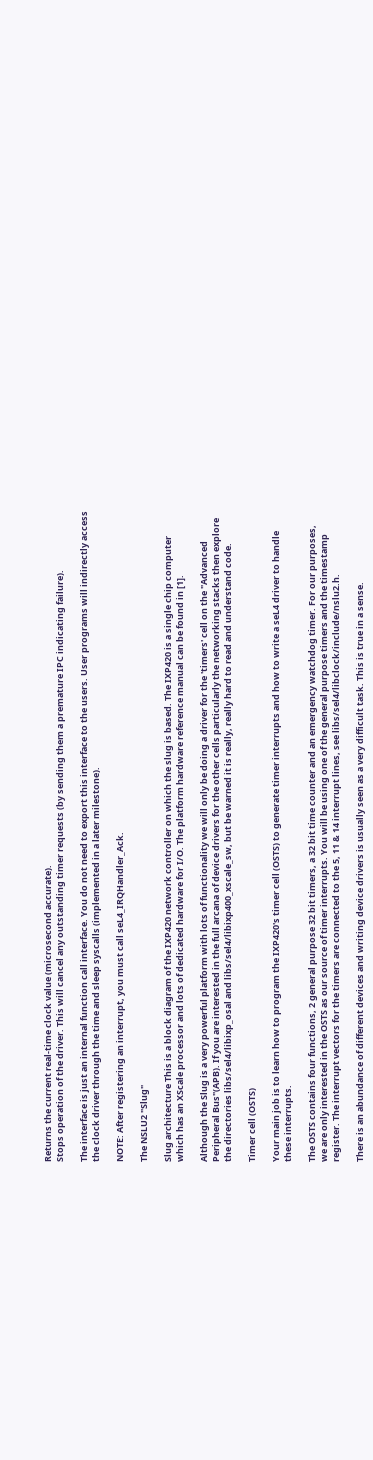Returns the current real-time clock value (microsecond accurate).
Stops operation of the driver. This will cancel any outstanding timer requests (by sending them a premature IPC indicating failure).

The interface is just an internal function call interface. You do not need to export this interface to the users. User programs will indirectly access the clock driver through the time and sleep syscalls (implemented in a later milestone).

NOTE: After registering an interrupt, you must call seL4_IRQHandler_Ack.

The NSLU2 "Slug"

Slug architecture This is a block diagram of the IXP420 network controller on which the slug is based. The IXP420 is a single chip computer which has an XScale processor and lots of dedicated hardware for I/O. The platform hardware reference manual can be found in [1].

Although the Slug is a very powerful platform with lots of functionality we will only be doing a driver for the 'timers' cell on the "Advanced Peripheral Bus"(APB). If you are interested in the full arcana of device drivers for the other cells particularly the networking stacks then explore the directories libs/sel4/libixp_osal and libs/sel4/libixp400_xscale_sw, but be warned it is really, really hard to read and understand code.

Timer cell (OSTS)

Your main job is to learn how to program the IXP420's timer cell (OSTS) to generate timer interrupts and how to write a seL4 driver to handle these interrupts.

The OSTS contains four functions, 2 general purpose 32 bit timers, a 32 bit time counter and an emergency watchdog timer. For our purposes, we are only interested in the OSTS as our source of timer interrupts. You will be using one of the general purpose timers and the timestamp register. The interrupt vectors for the timers are connected to the 5, 11 & 14 interrupt lines, see libs/sel4/libclock/include/nslu2.h.

There is an abundance of different devices and writing device drivers is usually seen as a very difficult task. This is true in a sense.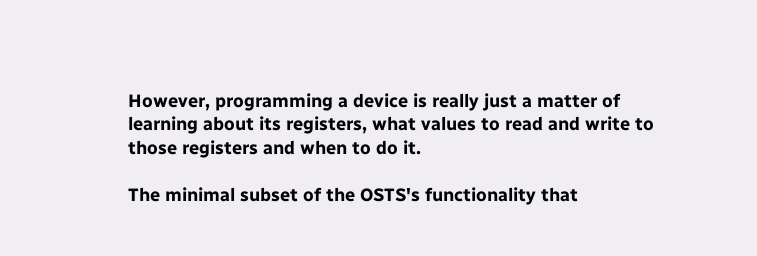However, programming a device is really just a matter of learning about its registers, what values to read and write to those registers and when to do it.

The minimal subset of the OSTS's functionality that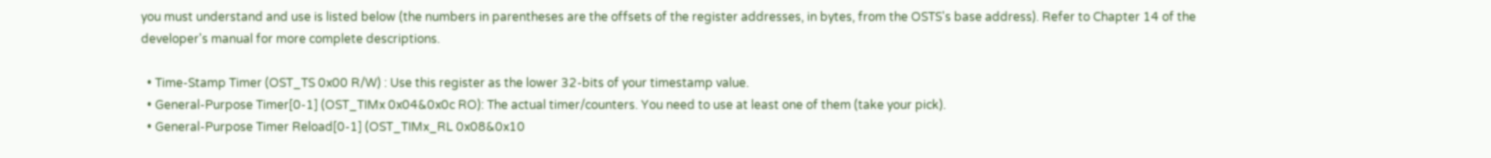you must understand and use is listed below (the numbers in parentheses are the offsets of the register addresses, in bytes, from the OSTS's base address). Refer to Chapter 14 of the developer's manual for more complete descriptions.

  • Time-Stamp Timer (OST_TS 0x00 R/W) : Use this register as the lower 32-bits of your timestamp value.
  • General-Purpose Timer[0-1] (OST_TIMx 0x04&0x0c RO): The actual timer/counters. You need to use at least one of them (take your pick).
  • General-Purpose Timer Reload[0-1] (OST_TIMx_RL 0x08&0x10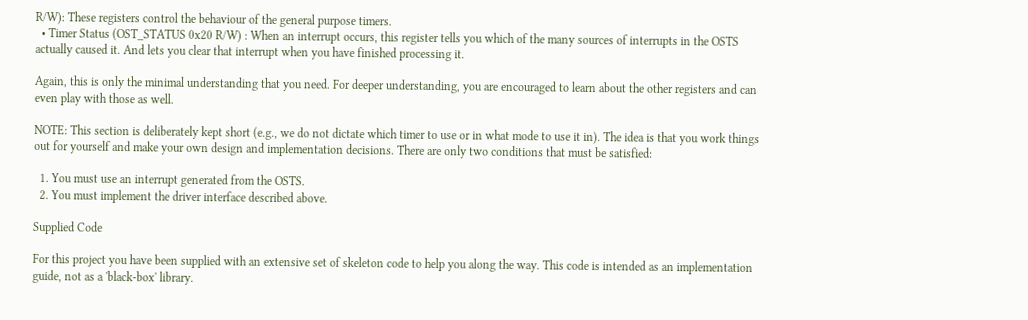R/W): These registers control the behaviour of the general purpose timers.
  • Timer Status (OST_STATUS 0x20 R/W) : When an interrupt occurs, this register tells you which of the many sources of interrupts in the OSTS actually caused it. And lets you clear that interrupt when you have finished processing it.

Again, this is only the minimal understanding that you need. For deeper understanding, you are encouraged to learn about the other registers and can even play with those as well.

NOTE: This section is deliberately kept short (e.g., we do not dictate which timer to use or in what mode to use it in). The idea is that you work things out for yourself and make your own design and implementation decisions. There are only two conditions that must be satisfied:

  1. You must use an interrupt generated from the OSTS.
  2. You must implement the driver interface described above.

Supplied Code

For this project you have been supplied with an extensive set of skeleton code to help you along the way. This code is intended as an implementation guide, not as a 'black-box' library.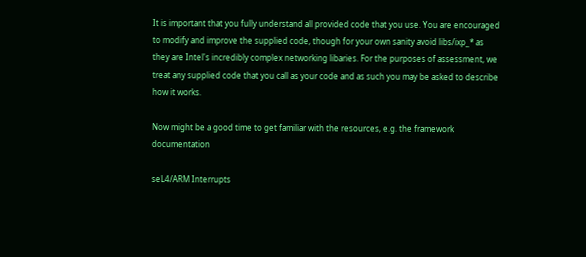It is important that you fully understand all provided code that you use. You are encouraged to modify and improve the supplied code, though for your own sanity avoid libs/ixp_* as they are Intel's incredibly complex networking libaries. For the purposes of assessment, we treat any supplied code that you call as your code and as such you may be asked to describe how it works.

Now might be a good time to get familiar with the resources, e.g. the framework documentation

seL4/ARM Interrupts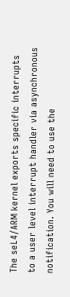The seL4/ARM kernel exports specific interrupts to a user level interrupt handler via asynchronous notification. You will need to use the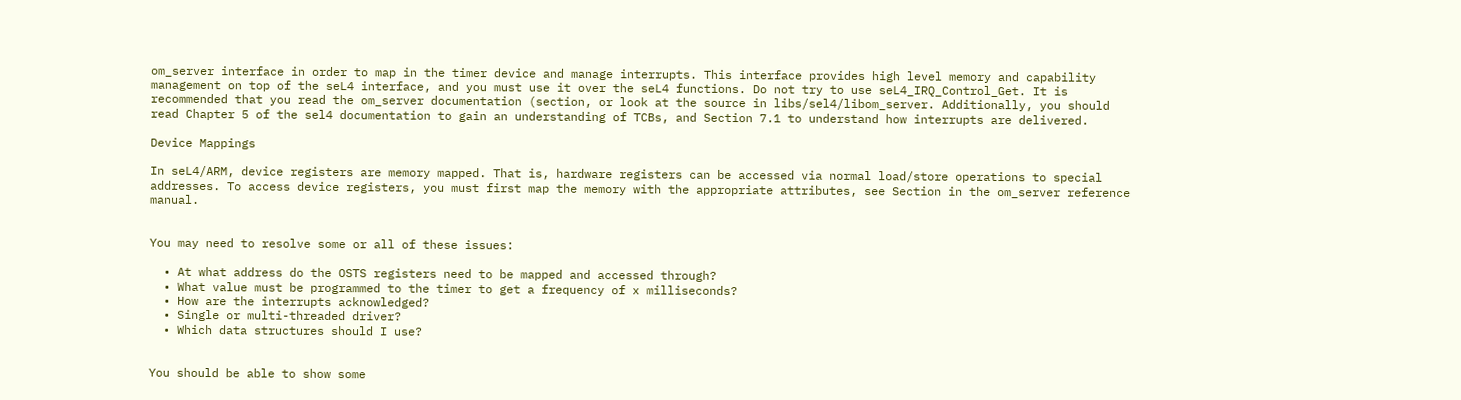om_server interface in order to map in the timer device and manage interrupts. This interface provides high level memory and capability management on top of the seL4 interface, and you must use it over the seL4 functions. Do not try to use seL4_IRQ_Control_Get. It is recommended that you read the om_server documentation (section, or look at the source in libs/sel4/libom_server. Additionally, you should read Chapter 5 of the sel4 documentation to gain an understanding of TCBs, and Section 7.1 to understand how interrupts are delivered.

Device Mappings

In seL4/ARM, device registers are memory mapped. That is, hardware registers can be accessed via normal load/store operations to special addresses. To access device registers, you must first map the memory with the appropriate attributes, see Section in the om_server reference manual.


You may need to resolve some or all of these issues:

  • At what address do the OSTS registers need to be mapped and accessed through?
  • What value must be programmed to the timer to get a frequency of x milliseconds?
  • How are the interrupts acknowledged?
  • Single or multi-threaded driver?
  • Which data structures should I use?


You should be able to show some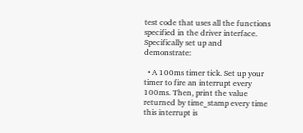test code that uses all the functions specified in the driver interface. Specifically set up and demonstrate:

  • A 100ms timer tick. Set up your timer to fire an interrupt every 100ms. Then, print the value returned by time_stamp every time this interrupt is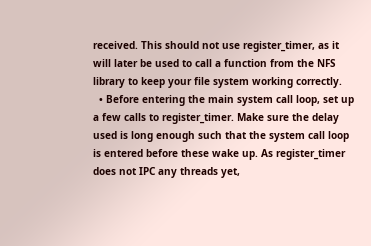received. This should not use register_timer, as it will later be used to call a function from the NFS library to keep your file system working correctly.
  • Before entering the main system call loop, set up a few calls to register_timer. Make sure the delay used is long enough such that the system call loop is entered before these wake up. As register_timer does not IPC any threads yet,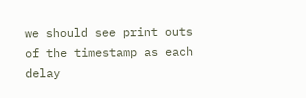we should see print outs of the timestamp as each delay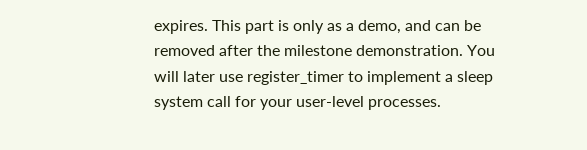expires. This part is only as a demo, and can be removed after the milestone demonstration. You will later use register_timer to implement a sleep system call for your user-level processes.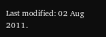Last modified: 02 Aug 2011.